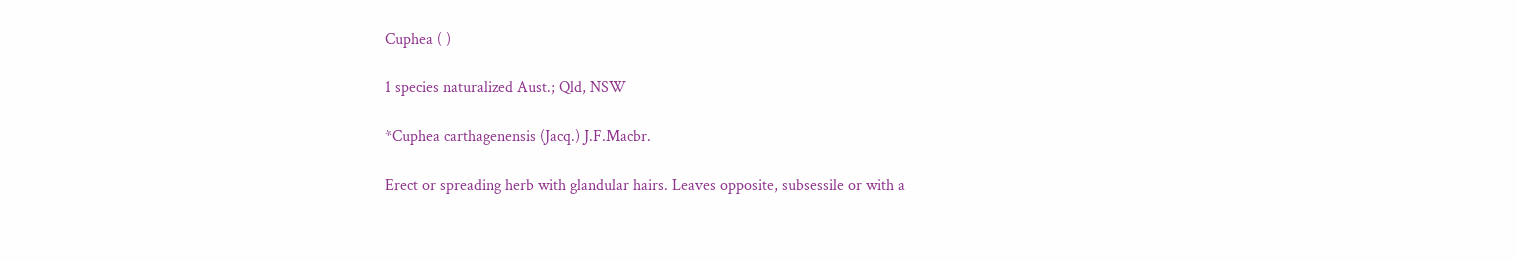Cuphea ( )

1 species naturalized Aust.; Qld, NSW

*Cuphea carthagenensis (Jacq.) J.F.Macbr.

Erect or spreading herb with glandular hairs. Leaves opposite, subsessile or with a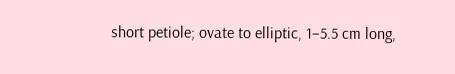short petiole; ovate to elliptic, 1–5.5 cm long,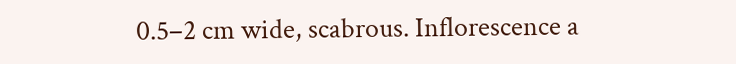0.5–2 cm wide, scabrous. Inflorescence a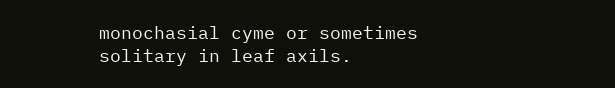monochasial cyme or sometimes solitary in leaf axils.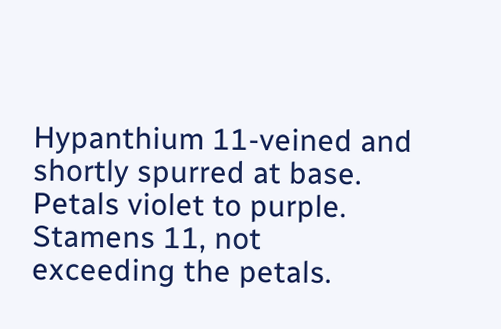Hypanthium 11-veined and shortly spurred at base. Petals violet to purple. Stamens 11, not exceeding the petals.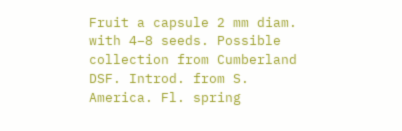Fruit a capsule 2 mm diam. with 4–8 seeds. Possible collection from Cumberland DSF. Introd. from S. America. Fl. spring